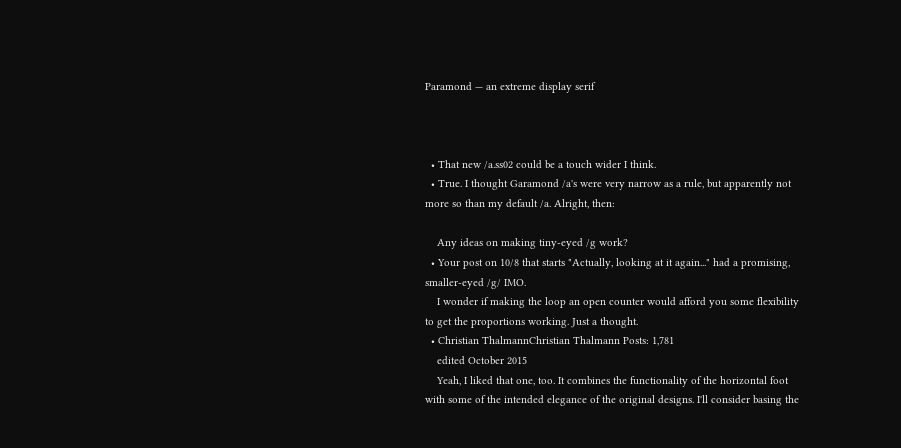Paramond — an extreme display serif



  • That new /a.ss02 could be a touch wider I think.
  • True. I thought Garamond /a's were very narrow as a rule, but apparently not more so than my default /a. Alright, then:

    Any ideas on making tiny-eyed /g work?
  • Your post on 10/8 that starts "Actually, looking at it again..." had a promising, smaller-eyed /g/ IMO.
    I wonder if making the loop an open counter would afford you some flexibility to get the proportions working. Just a thought.
  • Christian ThalmannChristian Thalmann Posts: 1,781
    edited October 2015
    Yeah, I liked that one, too. It combines the functionality of the horizontal foot with some of the intended elegance of the original designs. I'll consider basing the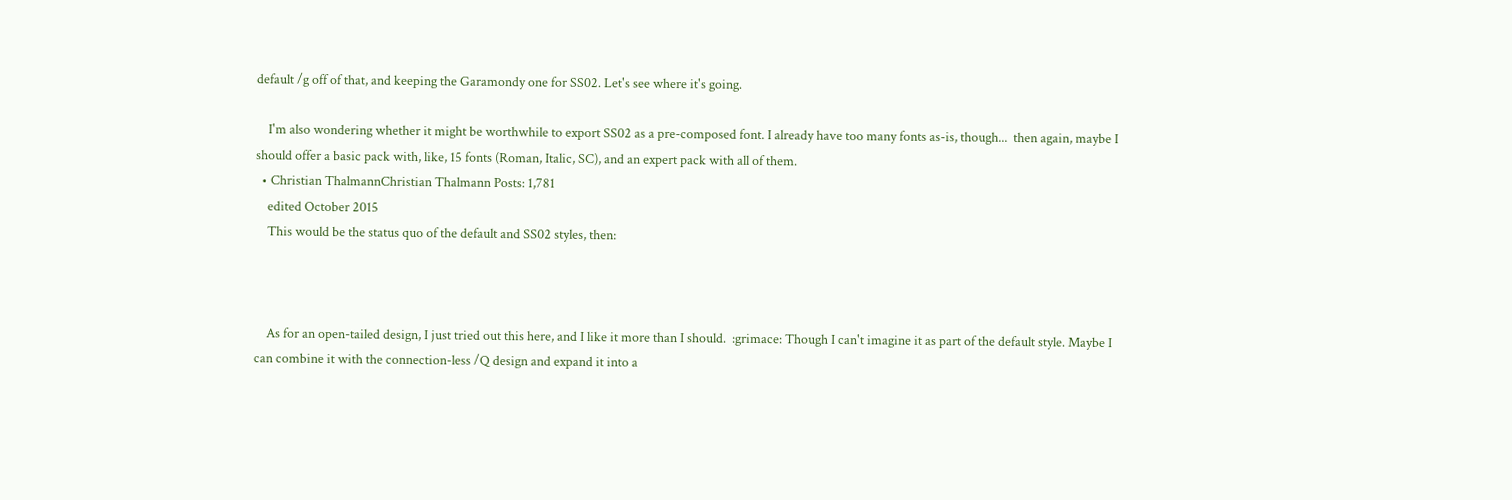default /g off of that, and keeping the Garamondy one for SS02. Let's see where it's going.

    I'm also wondering whether it might be worthwhile to export SS02 as a pre-composed font. I already have too many fonts as-is, though...  then again, maybe I should offer a basic pack with, like, 15 fonts (Roman, Italic, SC), and an expert pack with all of them.
  • Christian ThalmannChristian Thalmann Posts: 1,781
    edited October 2015
    This would be the status quo of the default and SS02 styles, then:



    As for an open-tailed design, I just tried out this here, and I like it more than I should.  :grimace: Though I can't imagine it as part of the default style. Maybe I can combine it with the connection-less /Q design and expand it into a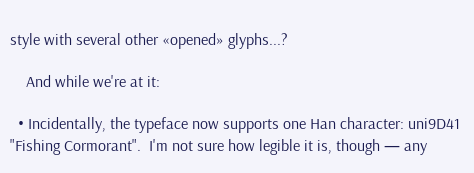style with several other «opened» glyphs...?

    And while we're at it:

  • Incidentally, the typeface now supports one Han character: uni9D41 "Fishing Cormorant".  I'm not sure how legible it is, though — any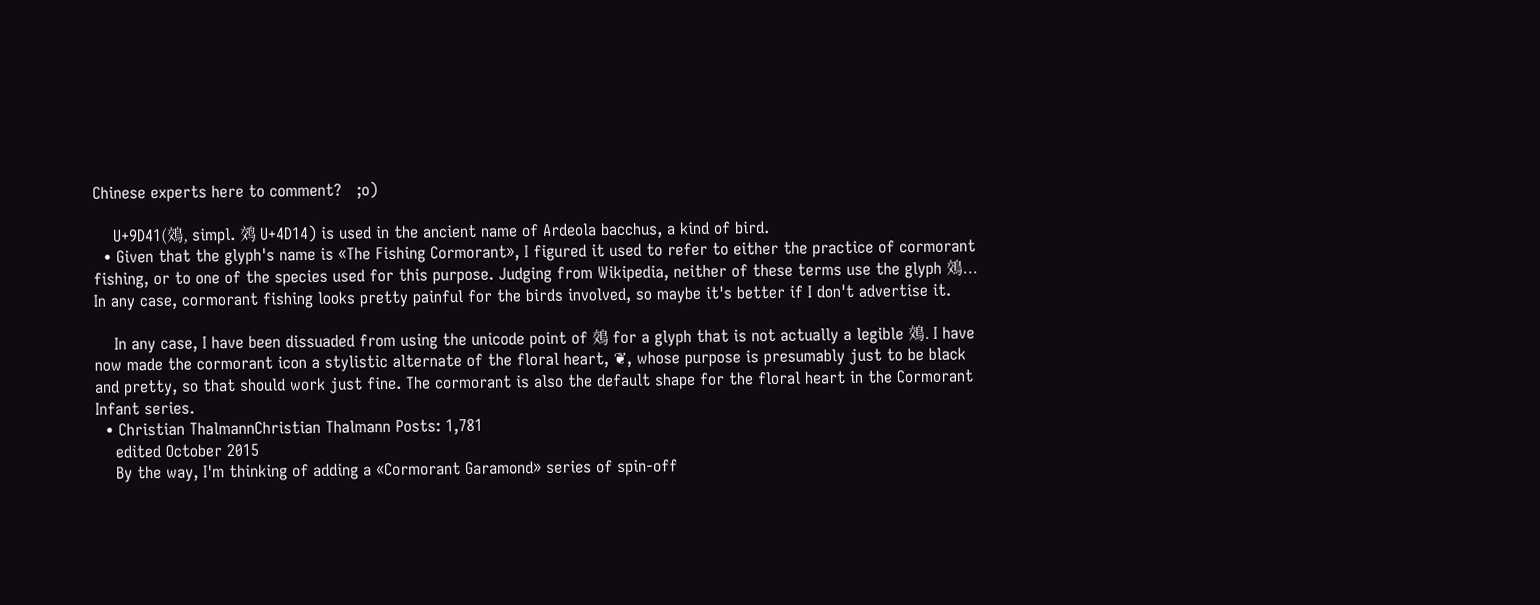Chinese experts here to comment?   ;o)

    U+9D41(鵁, simpl. 䴔 U+4D14) is used in the ancient name of Ardeola bacchus, a kind of bird.
  • Given that the glyph's name is «The Fishing Cormorant», I figured it used to refer to either the practice of cormorant fishing, or to one of the species used for this purpose. Judging from Wikipedia, neither of these terms use the glyph 鵁...  In any case, cormorant fishing looks pretty painful for the birds involved, so maybe it's better if I don't advertise it.

    In any case, I have been dissuaded from using the unicode point of 鵁 for a glyph that is not actually a legible 鵁. I have now made the cormorant icon a stylistic alternate of the floral heart, ❦, whose purpose is presumably just to be black and pretty, so that should work just fine. The cormorant is also the default shape for the floral heart in the Cormorant Infant series.
  • Christian ThalmannChristian Thalmann Posts: 1,781
    edited October 2015
    By the way, I'm thinking of adding a «Cormorant Garamond» series of spin-off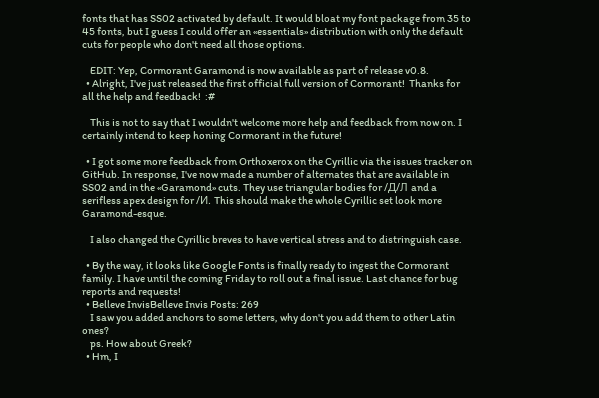fonts that has SS02 activated by default. It would bloat my font package from 35 to 45 fonts, but I guess I could offer an «essentials» distribution with only the default cuts for people who don't need all those options.

    EDIT: Yep, Cormorant Garamond is now available as part of release v0.8.
  • Alright, I've just released the first official full version of Cormorant!  Thanks for all the help and feedback!  :#

    This is not to say that I wouldn't welcome more help and feedback from now on. I certainly intend to keep honing Cormorant in the future!

  • I got some more feedback from Orthoxerox on the Cyrillic via the issues tracker on GitHub. In response, I've now made a number of alternates that are available in SS02 and in the «Garamond» cuts. They use triangular bodies for /Д/Л and a serifless apex design for /И. This should make the whole Cyrillic set look more Garamond-esque.

    I also changed the Cyrillic breves to have vertical stress and to distringuish case.

  • By the way, it looks like Google Fonts is finally ready to ingest the Cormorant family. I have until the coming Friday to roll out a final issue. Last chance for bug reports and requests!
  • Belleve InvisBelleve Invis Posts: 269
    I saw you added anchors to some letters, why don't you add them to other Latin ones?
    ps. How about Greek?
  • Hm, I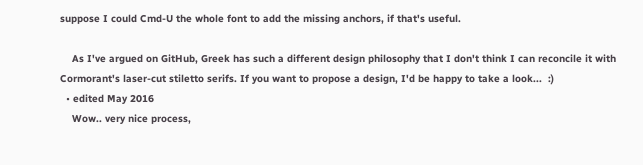suppose I could Cmd-U the whole font to add the missing anchors, if that's useful.

    As I've argued on GitHub, Greek has such a different design philosophy that I don't think I can reconcile it with Cormorant's laser-cut stiletto serifs. If you want to propose a design, I'd be happy to take a look...  :)
  • edited May 2016
    Wow.. very nice process,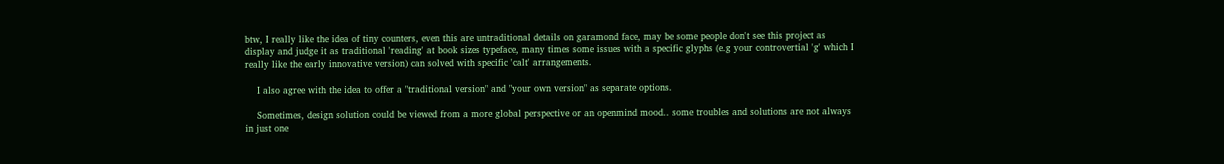btw, I really like the idea of tiny counters, even this are untraditional details on garamond face, may be some people don't see this project as display and judge it as traditional 'reading' at book sizes typeface, many times some issues with a specific glyphs (e.g your controvertial 'g' which I really like the early innovative version) can solved with specific 'calt' arrangements.

    I also agree with the idea to offer a "traditional version" and "your own version" as separate options.

    Sometimes, design solution could be viewed from a more global perspective or an openmind mood.. some troubles and solutions are not always in just one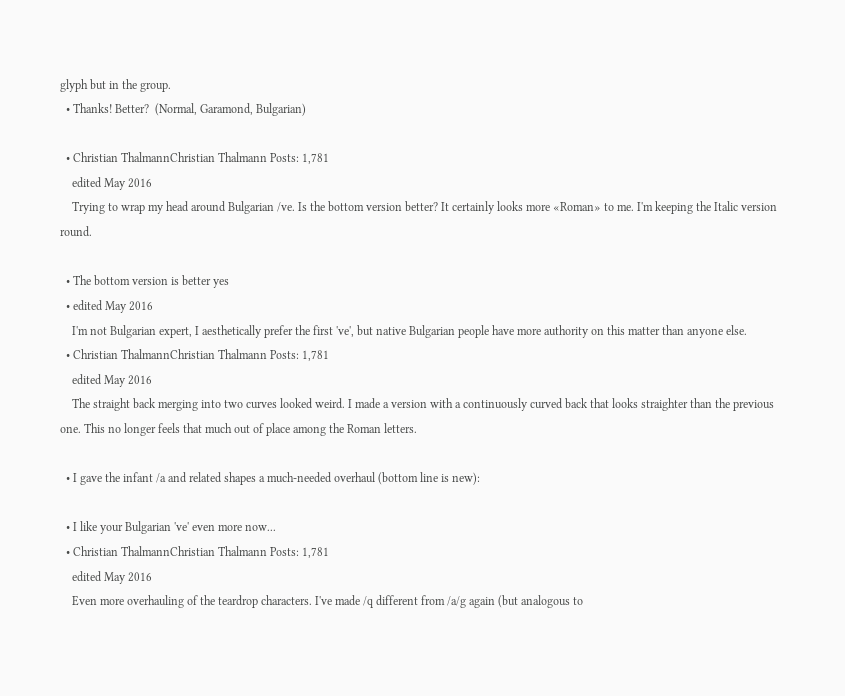glyph but in the group.
  • Thanks! Better?  (Normal, Garamond, Bulgarian)

  • Christian ThalmannChristian Thalmann Posts: 1,781
    edited May 2016
    Trying to wrap my head around Bulgarian /ve. Is the bottom version better? It certainly looks more «Roman» to me. I'm keeping the Italic version round.

  • The bottom version is better yes
  • edited May 2016
    I'm not Bulgarian expert, I aesthetically prefer the first 've', but native Bulgarian people have more authority on this matter than anyone else.
  • Christian ThalmannChristian Thalmann Posts: 1,781
    edited May 2016
    The straight back merging into two curves looked weird. I made a version with a continuously curved back that looks straighter than the previous one. This no longer feels that much out of place among the Roman letters.

  • I gave the infant /a and related shapes a much-needed overhaul (bottom line is new):

  • I like your Bulgarian 've' even more now...
  • Christian ThalmannChristian Thalmann Posts: 1,781
    edited May 2016
    Even more overhauling of the teardrop characters. I've made /q different from /a/g again (but analogous to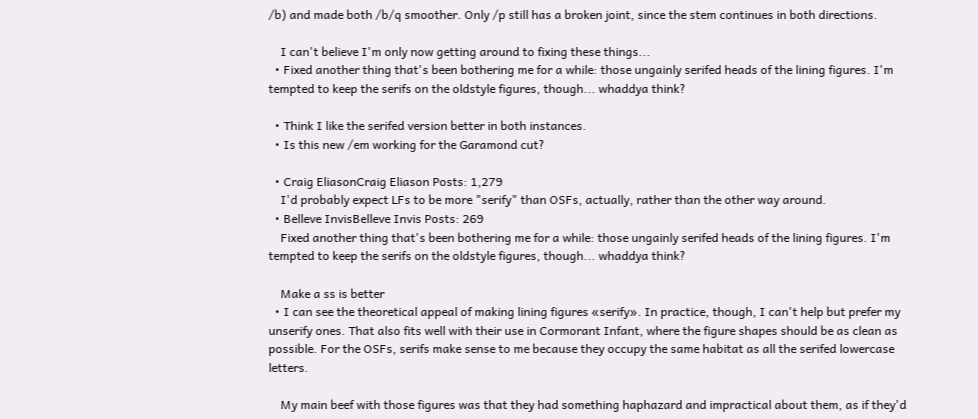/b) and made both /b/q smoother. Only /p still has a broken joint, since the stem continues in both directions.

    I can't believe I'm only now getting around to fixing these things...
  • Fixed another thing that's been bothering me for a while: those ungainly serifed heads of the lining figures. I'm tempted to keep the serifs on the oldstyle figures, though... whaddya think?

  • Think I like the serifed version better in both instances.
  • Is this new /em working for the Garamond cut?

  • Craig EliasonCraig Eliason Posts: 1,279
    I'd probably expect LFs to be more "serify" than OSFs, actually, rather than the other way around.
  • Belleve InvisBelleve Invis Posts: 269
    Fixed another thing that's been bothering me for a while: those ungainly serifed heads of the lining figures. I'm tempted to keep the serifs on the oldstyle figures, though... whaddya think?

    Make a ss is better
  • I can see the theoretical appeal of making lining figures «serify». In practice, though, I can't help but prefer my unserify ones. That also fits well with their use in Cormorant Infant, where the figure shapes should be as clean as possible. For the OSFs, serifs make sense to me because they occupy the same habitat as all the serifed lowercase letters.

    My main beef with those figures was that they had something haphazard and impractical about them, as if they'd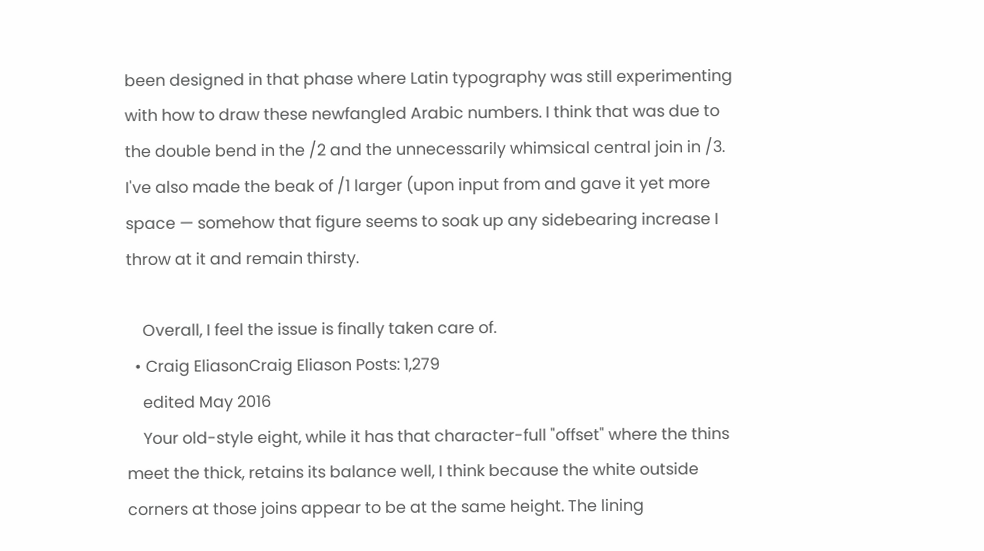been designed in that phase where Latin typography was still experimenting with how to draw these newfangled Arabic numbers. I think that was due to the double bend in the /2 and the unnecessarily whimsical central join in /3. I've also made the beak of /1 larger (upon input from and gave it yet more space — somehow that figure seems to soak up any sidebearing increase I throw at it and remain thirsty.

    Overall, I feel the issue is finally taken care of.
  • Craig EliasonCraig Eliason Posts: 1,279
    edited May 2016
    Your old-style eight, while it has that character-full "offset" where the thins meet the thick, retains its balance well, I think because the white outside corners at those joins appear to be at the same height. The lining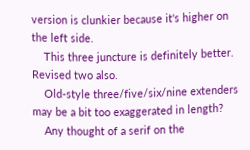version is clunkier because it's higher on the left side.
    This three juncture is definitely better. Revised two also.
    Old-style three/five/six/nine extenders may be a bit too exaggerated in length?
    Any thought of a serif on the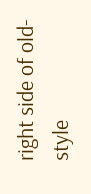right side of old-style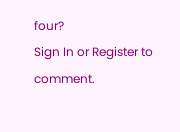four?
Sign In or Register to comment.